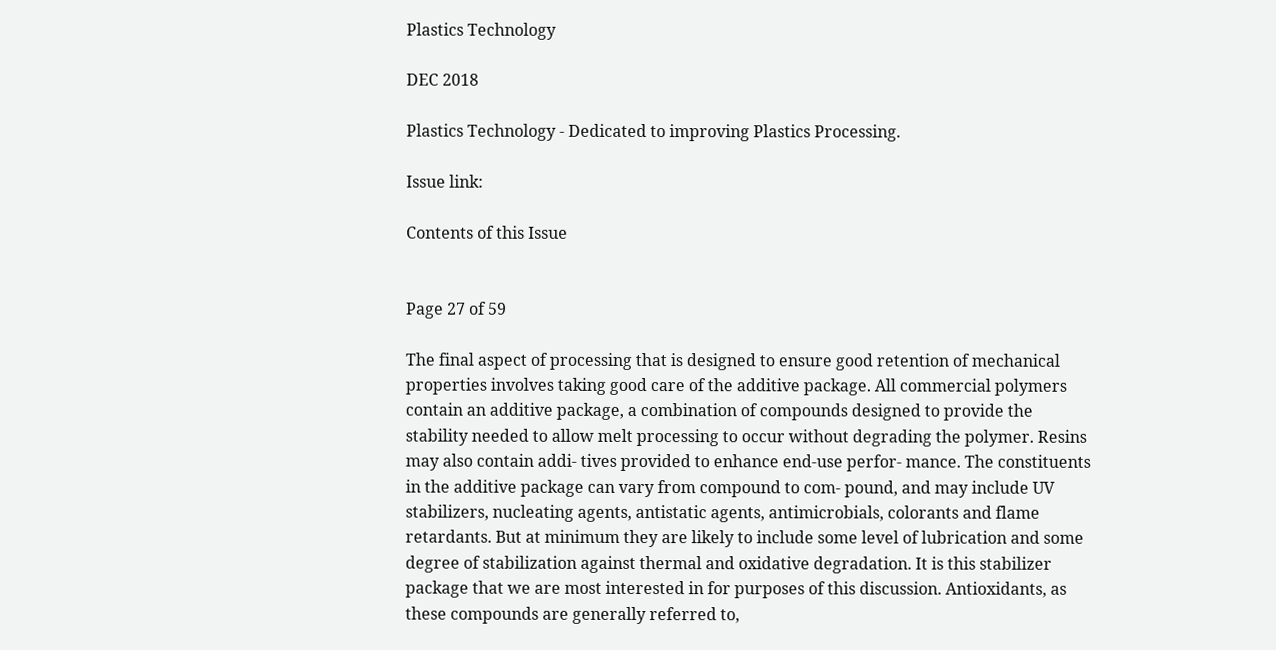Plastics Technology

DEC 2018

Plastics Technology - Dedicated to improving Plastics Processing.

Issue link:

Contents of this Issue


Page 27 of 59

The final aspect of processing that is designed to ensure good retention of mechanical properties involves taking good care of the additive package. All commercial polymers contain an additive package, a combination of compounds designed to provide the stability needed to allow melt processing to occur without degrading the polymer. Resins may also contain addi- tives provided to enhance end-use perfor- mance. The constituents in the additive package can vary from compound to com- pound, and may include UV stabilizers, nucleating agents, antistatic agents, antimicrobials, colorants and flame retardants. But at minimum they are likely to include some level of lubrication and some degree of stabilization against thermal and oxidative degradation. It is this stabilizer package that we are most interested in for purposes of this discussion. Antioxidants, as these compounds are generally referred to,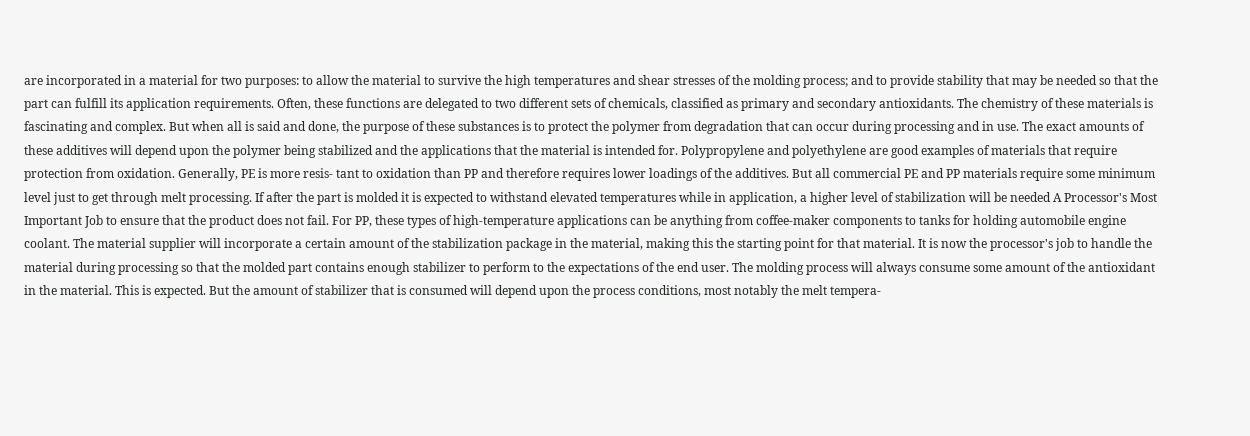are incorporated in a material for two purposes: to allow the material to survive the high temperatures and shear stresses of the molding process; and to provide stability that may be needed so that the part can fulfill its application requirements. Often, these functions are delegated to two different sets of chemicals, classified as primary and secondary antioxidants. The chemistry of these materials is fascinating and complex. But when all is said and done, the purpose of these substances is to protect the polymer from degradation that can occur during processing and in use. The exact amounts of these additives will depend upon the polymer being stabilized and the applications that the material is intended for. Polypropylene and polyethylene are good examples of materials that require protection from oxidation. Generally, PE is more resis- tant to oxidation than PP and therefore requires lower loadings of the additives. But all commercial PE and PP materials require some minimum level just to get through melt processing. If after the part is molded it is expected to withstand elevated temperatures while in application, a higher level of stabilization will be needed A Processor's Most Important Job to ensure that the product does not fail. For PP, these types of high-temperature applications can be anything from coffee-maker components to tanks for holding automobile engine coolant. The material supplier will incorporate a certain amount of the stabilization package in the material, making this the starting point for that material. It is now the processor's job to handle the material during processing so that the molded part contains enough stabilizer to perform to the expectations of the end user. The molding process will always consume some amount of the antioxidant in the material. This is expected. But the amount of stabilizer that is consumed will depend upon the process conditions, most notably the melt tempera-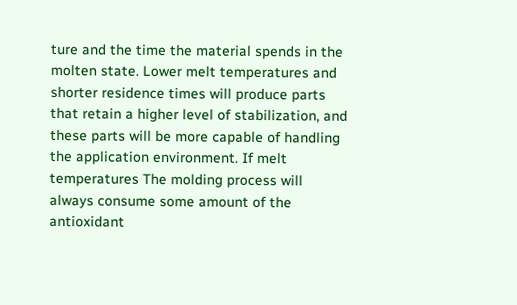ture and the time the material spends in the molten state. Lower melt temperatures and shorter residence times will produce parts that retain a higher level of stabilization, and these parts will be more capable of handling the application environment. If melt temperatures The molding process will always consume some amount of the antioxidant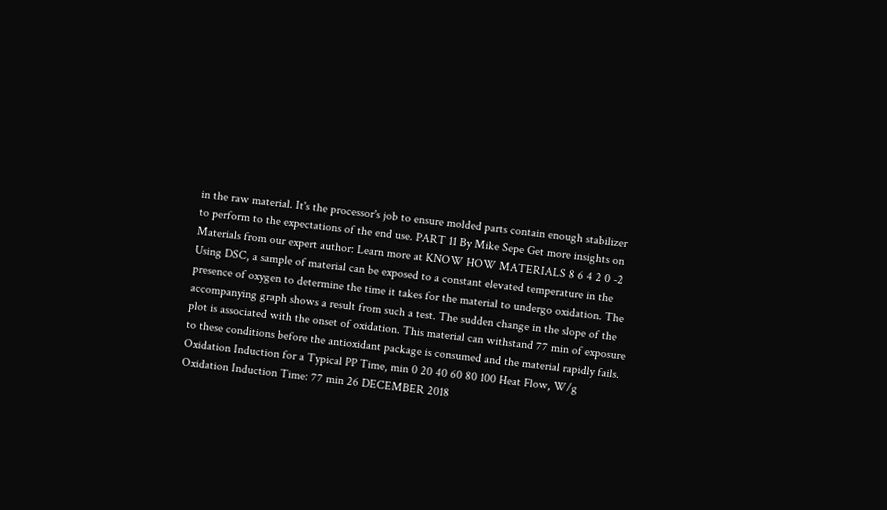in the raw material. It's the processor's job to ensure molded parts contain enough stabilizer to perform to the expectations of the end use. PART 11 By Mike Sepe Get more insights on Materials from our expert author: Learn more at KNOW HOW MATERIALS 8 6 4 2 0 -2 Using DSC, a sample of material can be exposed to a constant elevated temperature in the presence of oxygen to determine the time it takes for the material to undergo oxidation. The accompanying graph shows a result from such a test. The sudden change in the slope of the plot is associated with the onset of oxidation. This material can withstand 77 min of exposure to these conditions before the antioxidant package is consumed and the material rapidly fails. Oxidation Induction for a Typical PP Time, min 0 20 40 60 80 100 Heat Flow, W/g Oxidation Induction Time: 77 min 26 DECEMBER 2018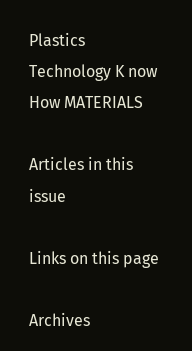Plastics Technology K now How MATERIALS

Articles in this issue

Links on this page

Archives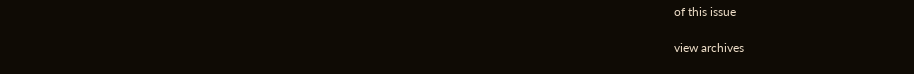of this issue

view archives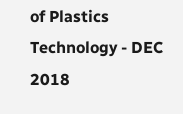of Plastics Technology - DEC 2018